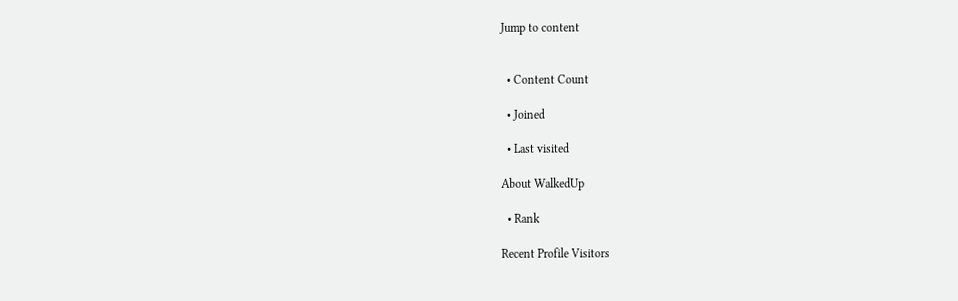Jump to content


  • Content Count

  • Joined

  • Last visited

About WalkedUp

  • Rank

Recent Profile Visitors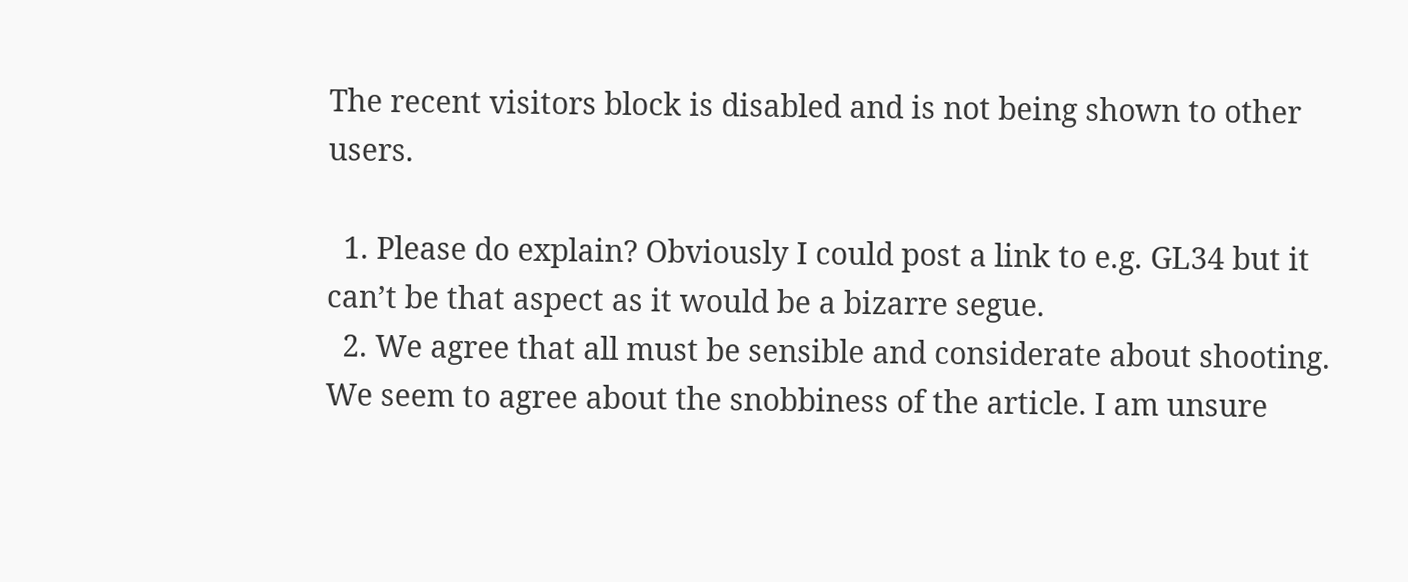The recent visitors block is disabled and is not being shown to other users.

  1. Please do explain? Obviously I could post a link to e.g. GL34 but it can’t be that aspect as it would be a bizarre segue.
  2. We agree that all must be sensible and considerate about shooting. We seem to agree about the snobbiness of the article. I am unsure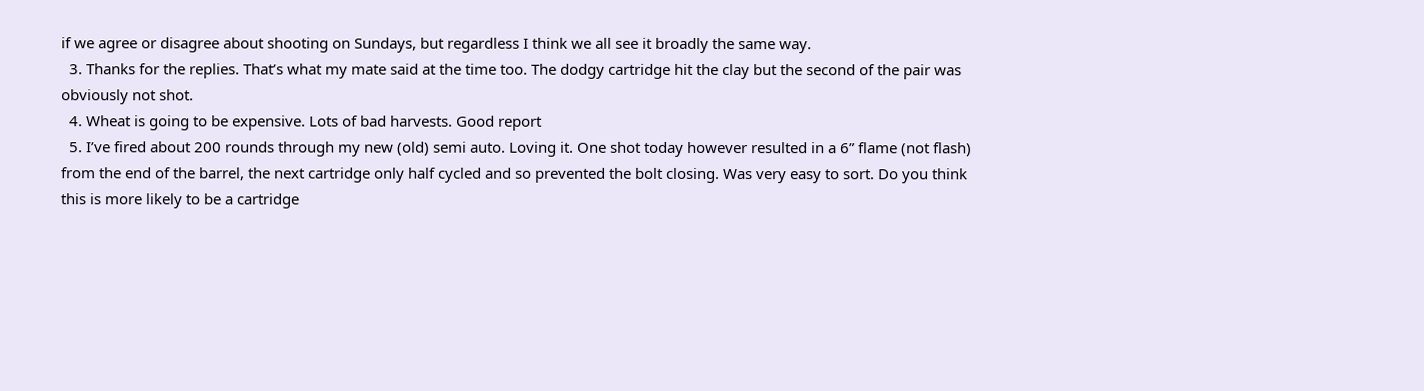if we agree or disagree about shooting on Sundays, but regardless I think we all see it broadly the same way.
  3. Thanks for the replies. That’s what my mate said at the time too. The dodgy cartridge hit the clay but the second of the pair was obviously not shot.
  4. Wheat is going to be expensive. Lots of bad harvests. Good report
  5. I’ve fired about 200 rounds through my new (old) semi auto. Loving it. One shot today however resulted in a 6” flame (not flash) from the end of the barrel, the next cartridge only half cycled and so prevented the bolt closing. Was very easy to sort. Do you think this is more likely to be a cartridge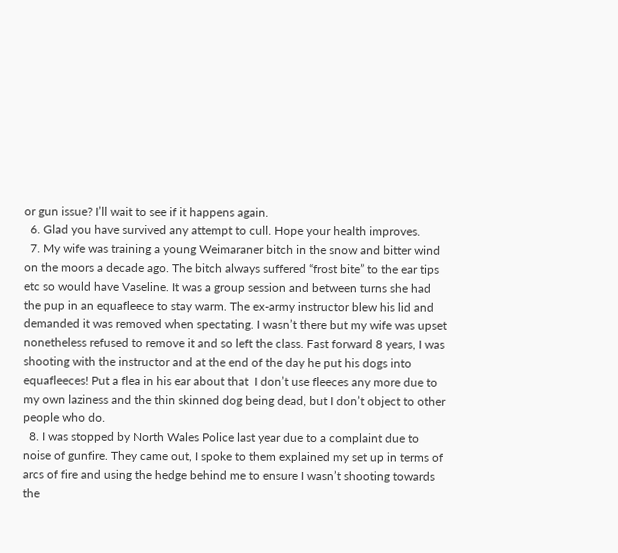or gun issue? I’ll wait to see if it happens again.
  6. Glad you have survived any attempt to cull. Hope your health improves.
  7. My wife was training a young Weimaraner bitch in the snow and bitter wind on the moors a decade ago. The bitch always suffered “frost bite” to the ear tips etc so would have Vaseline. It was a group session and between turns she had the pup in an equafleece to stay warm. The ex-army instructor blew his lid and demanded it was removed when spectating. I wasn’t there but my wife was upset nonetheless refused to remove it and so left the class. Fast forward 8 years, I was shooting with the instructor and at the end of the day he put his dogs into equafleeces! Put a flea in his ear about that  I don’t use fleeces any more due to my own laziness and the thin skinned dog being dead, but I don’t object to other people who do.
  8. I was stopped by North Wales Police last year due to a complaint due to noise of gunfire. They came out, I spoke to them explained my set up in terms of arcs of fire and using the hedge behind me to ensure I wasn’t shooting towards the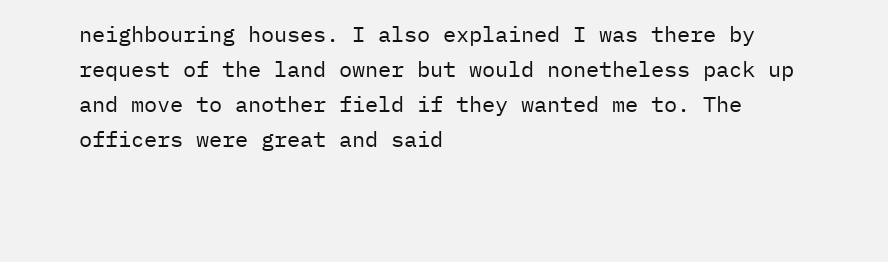neighbouring houses. I also explained I was there by request of the land owner but would nonetheless pack up and move to another field if they wanted me to. The officers were great and said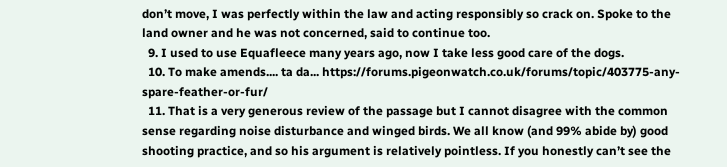don’t move, I was perfectly within the law and acting responsibly so crack on. Spoke to the land owner and he was not concerned, said to continue too.
  9. I used to use Equafleece many years ago, now I take less good care of the dogs.
  10. To make amends.... ta da... https://forums.pigeonwatch.co.uk/forums/topic/403775-any-spare-feather-or-fur/
  11. That is a very generous review of the passage but I cannot disagree with the common sense regarding noise disturbance and winged birds. We all know (and 99% abide by) good shooting practice, and so his argument is relatively pointless. If you honestly can’t see the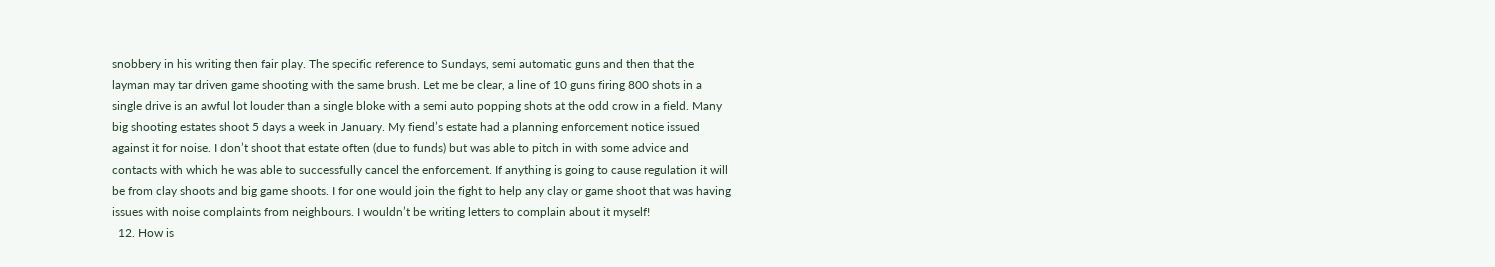snobbery in his writing then fair play. The specific reference to Sundays, semi automatic guns and then that the layman may tar driven game shooting with the same brush. Let me be clear, a line of 10 guns firing 800 shots in a single drive is an awful lot louder than a single bloke with a semi auto popping shots at the odd crow in a field. Many big shooting estates shoot 5 days a week in January. My fiend’s estate had a planning enforcement notice issued against it for noise. I don’t shoot that estate often (due to funds) but was able to pitch in with some advice and contacts with which he was able to successfully cancel the enforcement. If anything is going to cause regulation it will be from clay shoots and big game shoots. I for one would join the fight to help any clay or game shoot that was having issues with noise complaints from neighbours. I wouldn’t be writing letters to complain about it myself!
  12. How is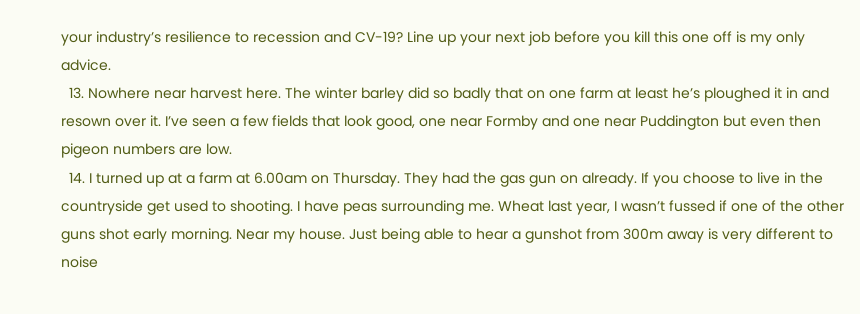your industry’s resilience to recession and CV-19? Line up your next job before you kill this one off is my only advice.
  13. Nowhere near harvest here. The winter barley did so badly that on one farm at least he’s ploughed it in and resown over it. I’ve seen a few fields that look good, one near Formby and one near Puddington but even then pigeon numbers are low.
  14. I turned up at a farm at 6.00am on Thursday. They had the gas gun on already. If you choose to live in the countryside get used to shooting. I have peas surrounding me. Wheat last year, I wasn’t fussed if one of the other guns shot early morning. Near my house. Just being able to hear a gunshot from 300m away is very different to noise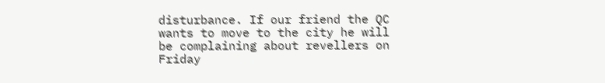disturbance. If our friend the QC wants to move to the city he will be complaining about revellers on Friday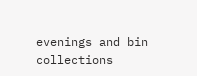evenings and bin collections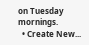on Tuesday mornings.
  • Create New...